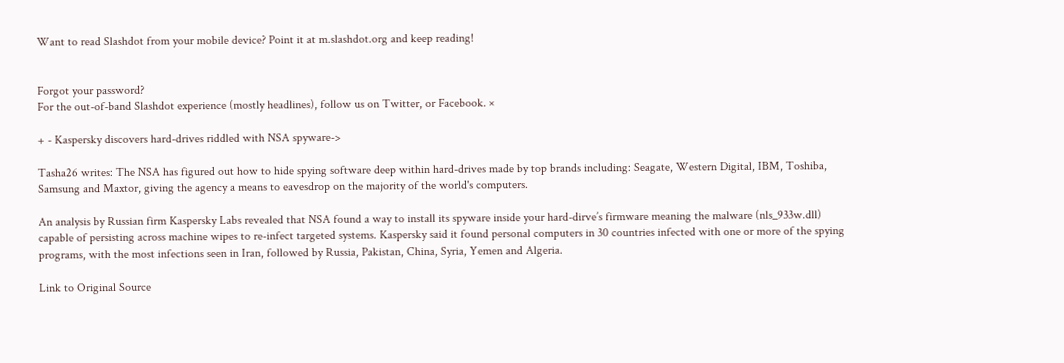Want to read Slashdot from your mobile device? Point it at m.slashdot.org and keep reading!


Forgot your password?
For the out-of-band Slashdot experience (mostly headlines), follow us on Twitter, or Facebook. ×

+ - Kaspersky discovers hard-drives riddled with NSA spyware->

Tasha26 writes: The NSA has figured out how to hide spying software deep within hard-drives made by top brands including: Seagate, Western Digital, IBM, Toshiba, Samsung and Maxtor, giving the agency a means to eavesdrop on the majority of the world's computers.

An analysis by Russian firm Kaspersky Labs revealed that NSA found a way to install its spyware inside your hard-dirve’s firmware meaning the malware (nls_933w.dll) capable of persisting across machine wipes to re-infect targeted systems. Kaspersky said it found personal computers in 30 countries infected with one or more of the spying programs, with the most infections seen in Iran, followed by Russia, Pakistan, China, Syria, Yemen and Algeria.

Link to Original Source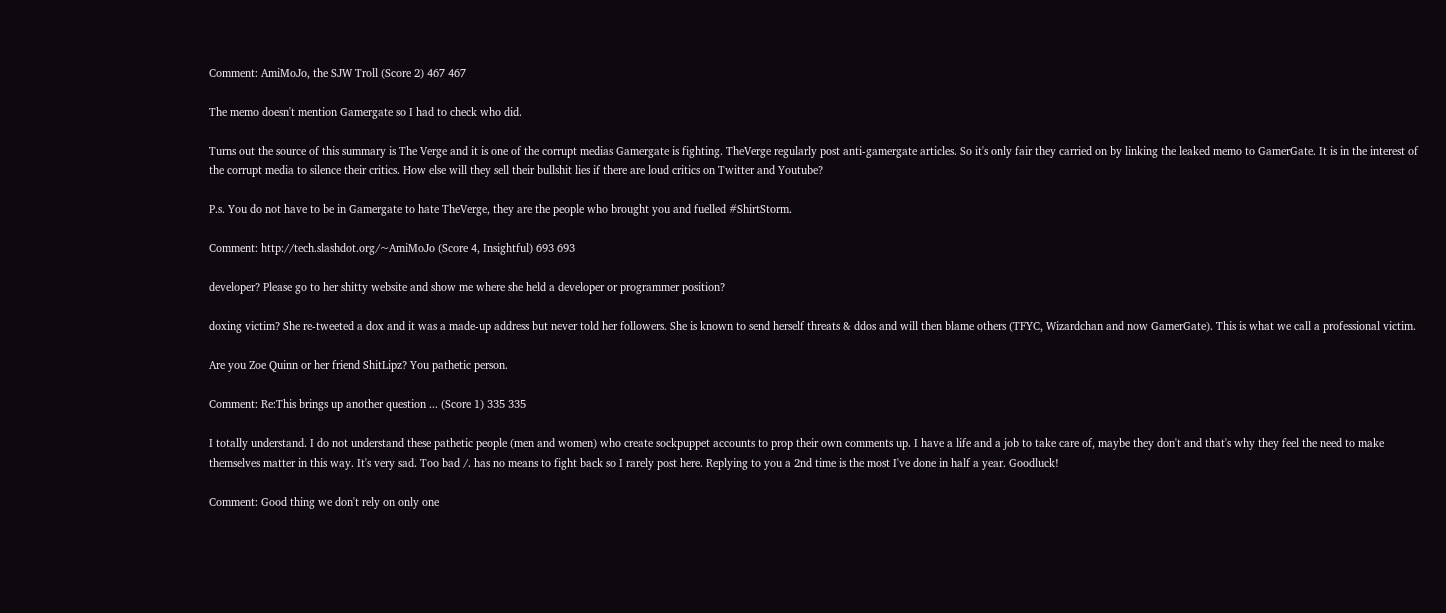Comment: AmiMoJo, the SJW Troll (Score 2) 467 467

The memo doesn't mention Gamergate so I had to check who did.

Turns out the source of this summary is The Verge and it is one of the corrupt medias Gamergate is fighting. TheVerge regularly post anti-gamergate articles. So it's only fair they carried on by linking the leaked memo to GamerGate. It is in the interest of the corrupt media to silence their critics. How else will they sell their bullshit lies if there are loud critics on Twitter and Youtube?

P.s. You do not have to be in Gamergate to hate TheVerge, they are the people who brought you and fuelled #ShirtStorm.

Comment: http://tech.slashdot.org/~AmiMoJo (Score 4, Insightful) 693 693

developer? Please go to her shitty website and show me where she held a developer or programmer position?

doxing victim? She re-tweeted a dox and it was a made-up address but never told her followers. She is known to send herself threats & ddos and will then blame others (TFYC, Wizardchan and now GamerGate). This is what we call a professional victim.

Are you Zoe Quinn or her friend ShitLipz? You pathetic person.

Comment: Re:This brings up another question ... (Score 1) 335 335

I totally understand. I do not understand these pathetic people (men and women) who create sockpuppet accounts to prop their own comments up. I have a life and a job to take care of, maybe they don't and that's why they feel the need to make themselves matter in this way. It's very sad. Too bad /. has no means to fight back so I rarely post here. Replying to you a 2nd time is the most I've done in half a year. Goodluck!

Comment: Good thing we don't rely on only one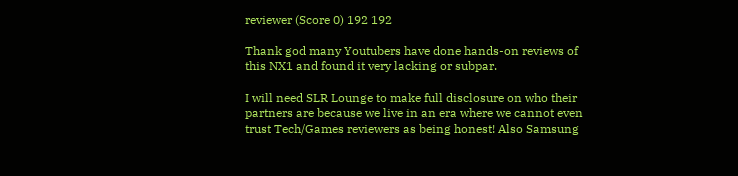reviewer (Score 0) 192 192

Thank god many Youtubers have done hands-on reviews of this NX1 and found it very lacking or subpar.

I will need SLR Lounge to make full disclosure on who their partners are because we live in an era where we cannot even trust Tech/Games reviewers as being honest! Also Samsung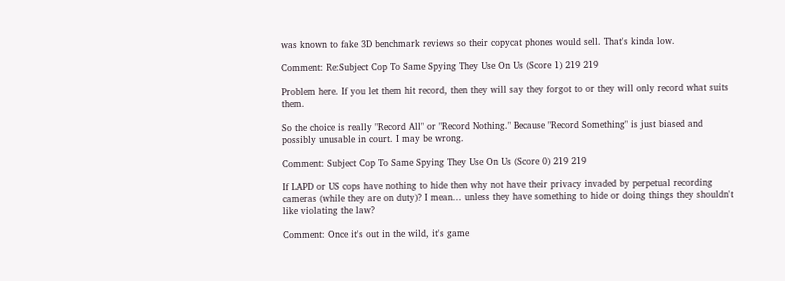was known to fake 3D benchmark reviews so their copycat phones would sell. That's kinda low.

Comment: Re:Subject Cop To Same Spying They Use On Us (Score 1) 219 219

Problem here. If you let them hit record, then they will say they forgot to or they will only record what suits them.

So the choice is really "Record All" or "Record Nothing." Because "Record Something" is just biased and possibly unusable in court. I may be wrong.

Comment: Subject Cop To Same Spying They Use On Us (Score 0) 219 219

If LAPD or US cops have nothing to hide then why not have their privacy invaded by perpetual recording cameras (while they are on duty)? I mean... unless they have something to hide or doing things they shouldn't like violating the law?

Comment: Once it's out in the wild, it's game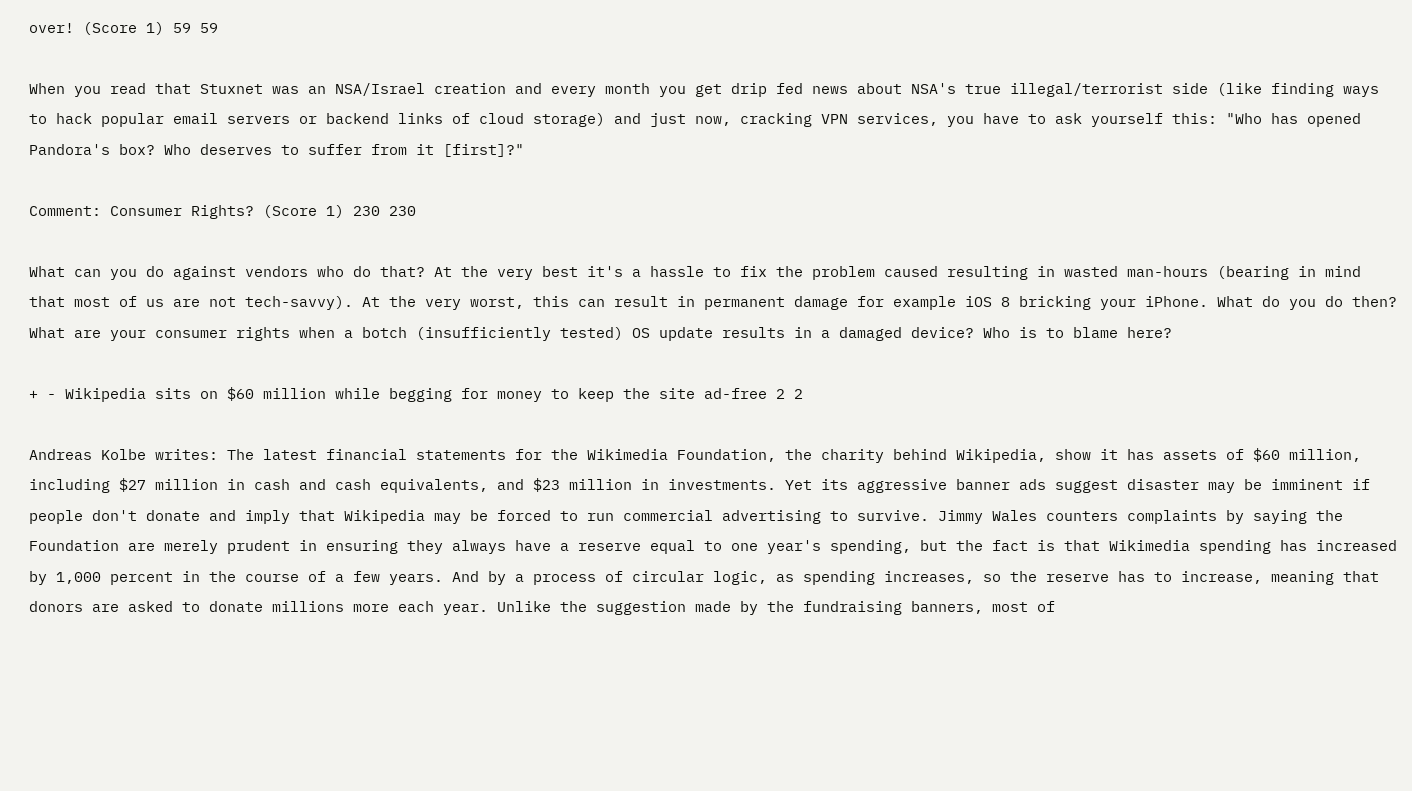over! (Score 1) 59 59

When you read that Stuxnet was an NSA/Israel creation and every month you get drip fed news about NSA's true illegal/terrorist side (like finding ways to hack popular email servers or backend links of cloud storage) and just now, cracking VPN services, you have to ask yourself this: "Who has opened Pandora's box? Who deserves to suffer from it [first]?"

Comment: Consumer Rights? (Score 1) 230 230

What can you do against vendors who do that? At the very best it's a hassle to fix the problem caused resulting in wasted man-hours (bearing in mind that most of us are not tech-savvy). At the very worst, this can result in permanent damage for example iOS 8 bricking your iPhone. What do you do then? What are your consumer rights when a botch (insufficiently tested) OS update results in a damaged device? Who is to blame here?

+ - Wikipedia sits on $60 million while begging for money to keep the site ad-free 2 2

Andreas Kolbe writes: The latest financial statements for the Wikimedia Foundation, the charity behind Wikipedia, show it has assets of $60 million, including $27 million in cash and cash equivalents, and $23 million in investments. Yet its aggressive banner ads suggest disaster may be imminent if people don't donate and imply that Wikipedia may be forced to run commercial advertising to survive. Jimmy Wales counters complaints by saying the Foundation are merely prudent in ensuring they always have a reserve equal to one year's spending, but the fact is that Wikimedia spending has increased by 1,000 percent in the course of a few years. And by a process of circular logic, as spending increases, so the reserve has to increase, meaning that donors are asked to donate millions more each year. Unlike the suggestion made by the fundraising banners, most of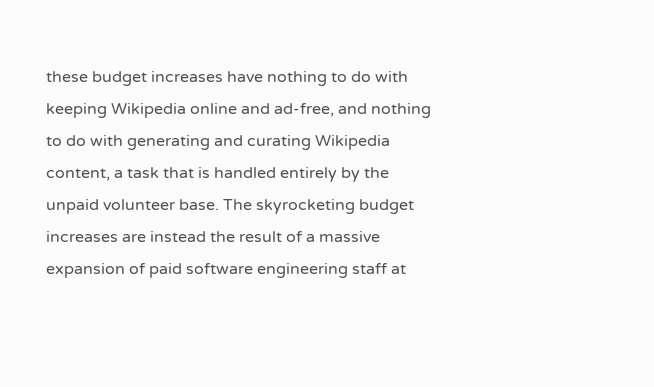these budget increases have nothing to do with keeping Wikipedia online and ad-free, and nothing to do with generating and curating Wikipedia content, a task that is handled entirely by the unpaid volunteer base. The skyrocketing budget increases are instead the result of a massive expansion of paid software engineering staff at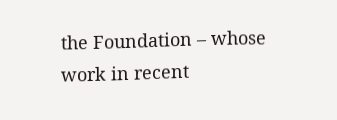the Foundation – whose work in recent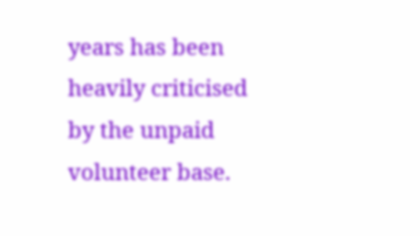years has been heavily criticised by the unpaid volunteer base.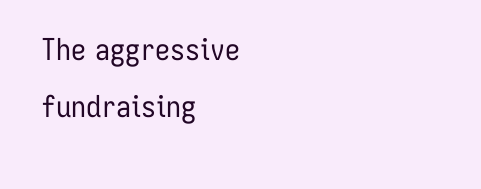The aggressive fundraising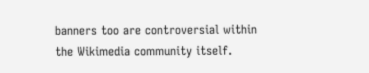banners too are controversial within the Wikimedia community itself.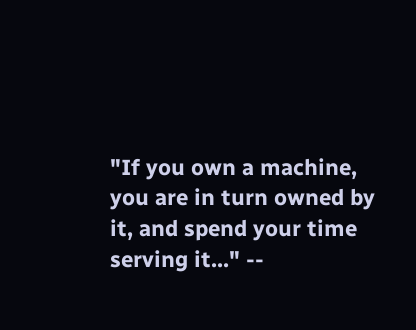"If you own a machine, you are in turn owned by it, and spend your time serving it..." --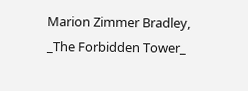Marion Zimmer Bradley, _The Forbidden Tower_